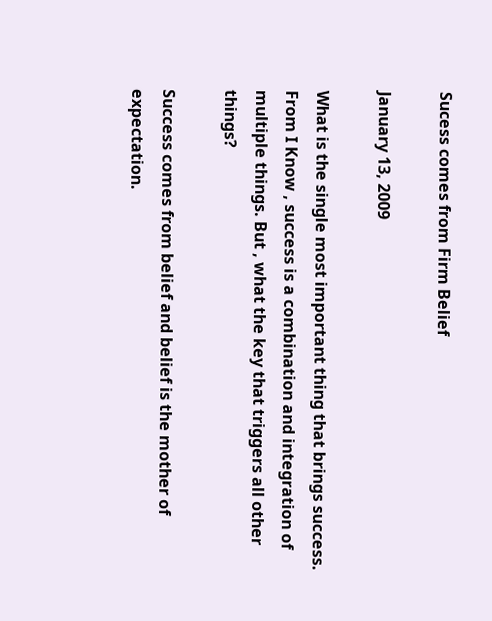Sucess comes from Firm Belief

January 13, 2009

What is the single most important thing that brings success. From I Know , success is a combination and integration of multiple things. But , what the key that triggers all other things?

Success comes from belief and belief is the mother of expectation.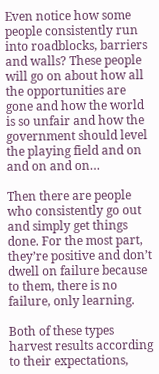Even notice how some people consistently run into roadblocks, barriers and walls? These people will go on about how all the opportunities are gone and how the world is so unfair and how the government should level the playing field and on and on and on…

Then there are people who consistently go out and simply get things done. For the most part, they’re positive and don’t dwell on failure because to them, there is no failure, only learning.

Both of these types harvest results according to their expectations,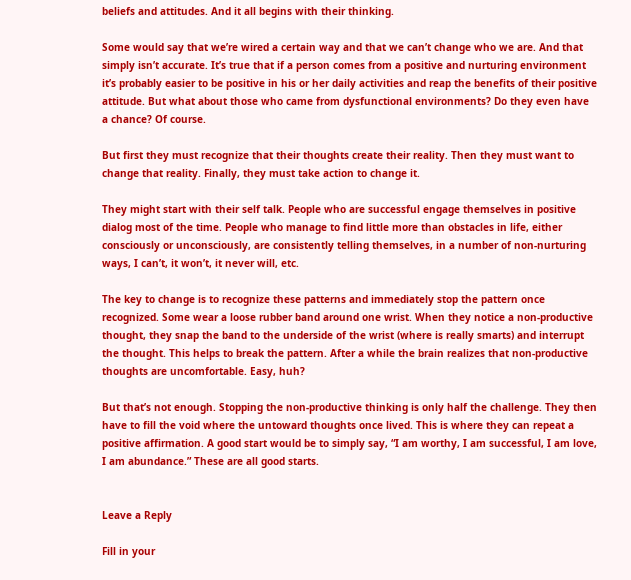beliefs and attitudes. And it all begins with their thinking.

Some would say that we’re wired a certain way and that we can’t change who we are. And that simply isn’t accurate. It’s true that if a person comes from a positive and nurturing environment it’s probably easier to be positive in his or her daily activities and reap the benefits of their positive attitude. But what about those who came from dysfunctional environments? Do they even have a chance? Of course.

But first they must recognize that their thoughts create their reality. Then they must want to change that reality. Finally, they must take action to change it.

They might start with their self talk. People who are successful engage themselves in positive dialog most of the time. People who manage to find little more than obstacles in life, either consciously or unconsciously, are consistently telling themselves, in a number of non-nurturing ways, I can’t, it won’t, it never will, etc.

The key to change is to recognize these patterns and immediately stop the pattern once recognized. Some wear a loose rubber band around one wrist. When they notice a non-productive thought, they snap the band to the underside of the wrist (where is really smarts) and interrupt the thought. This helps to break the pattern. After a while the brain realizes that non-productive thoughts are uncomfortable. Easy, huh?

But that’s not enough. Stopping the non-productive thinking is only half the challenge. They then have to fill the void where the untoward thoughts once lived. This is where they can repeat a positive affirmation. A good start would be to simply say, “I am worthy, I am successful, I am love, I am abundance.” These are all good starts.


Leave a Reply

Fill in your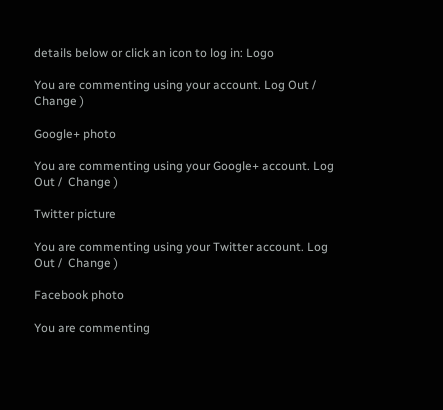details below or click an icon to log in: Logo

You are commenting using your account. Log Out /  Change )

Google+ photo

You are commenting using your Google+ account. Log Out /  Change )

Twitter picture

You are commenting using your Twitter account. Log Out /  Change )

Facebook photo

You are commenting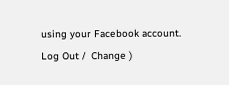using your Facebook account. Log Out /  Change )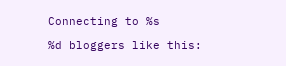Connecting to %s

%d bloggers like this: